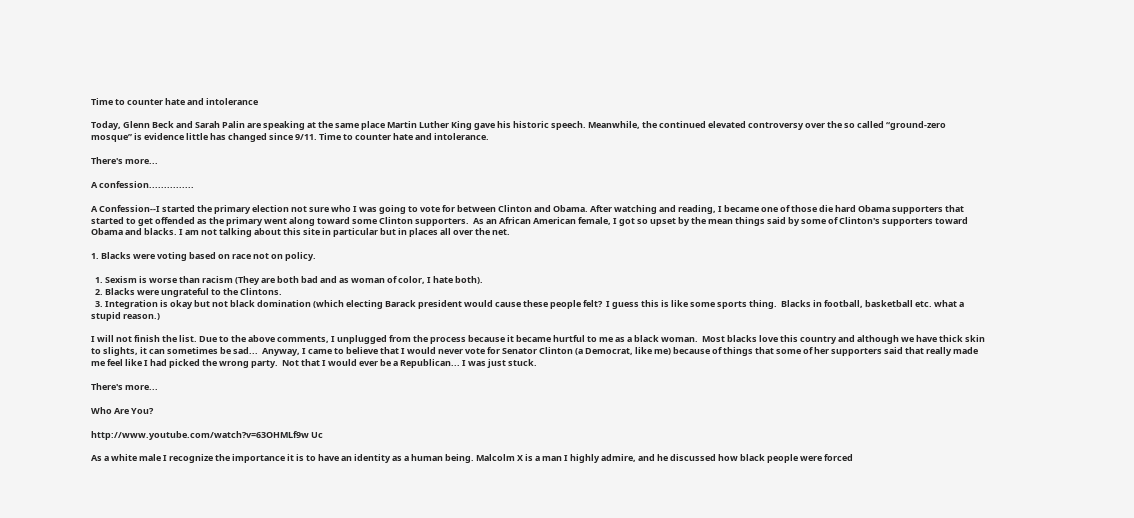Time to counter hate and intolerance

Today, Glenn Beck and Sarah Palin are speaking at the same place Martin Luther King gave his historic speech. Meanwhile, the continued elevated controversy over the so called “ground-zero mosque” is evidence little has changed since 9/11. Time to counter hate and intolerance.

There's more...

A confession...............

A Confession--I started the primary election not sure who I was going to vote for between Clinton and Obama. After watching and reading, I became one of those die hard Obama supporters that started to get offended as the primary went along toward some Clinton supporters.  As an African American female, I got so upset by the mean things said by some of Clinton's supporters toward Obama and blacks. I am not talking about this site in particular but in places all over the net.

1. Blacks were voting based on race not on policy.

  1. Sexism is worse than racism (They are both bad and as woman of color, I hate both).
  2. Blacks were ungrateful to the Clintons.
  3. Integration is okay but not black domination (which electing Barack president would cause these people felt?  I guess this is like some sports thing.  Blacks in football, basketball etc. what a stupid reason.)

I will not finish the list. Due to the above comments, I unplugged from the process because it became hurtful to me as a black woman.  Most blacks love this country and although we have thick skin to slights, it can sometimes be sad...  Anyway, I came to believe that I would never vote for Senator Clinton (a Democrat, like me) because of things that some of her supporters said that really made me feel like I had picked the wrong party.  Not that I would ever be a Republican... I was just stuck.

There's more...

Who Are You?

http://www.youtube.com/watch?v=63OHMLf9w Uc

As a white male I recognize the importance it is to have an identity as a human being. Malcolm X is a man I highly admire, and he discussed how black people were forced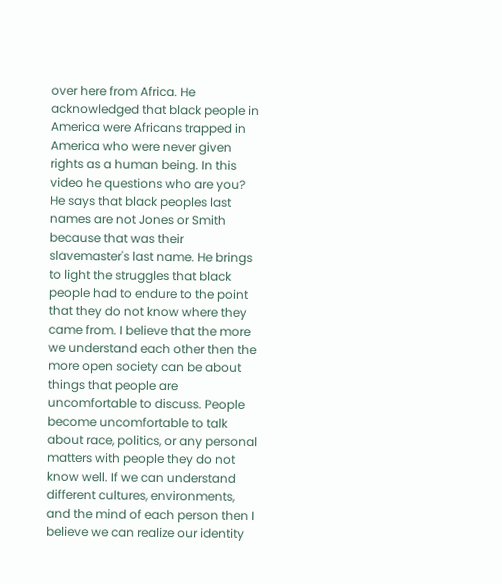over here from Africa. He acknowledged that black people in America were Africans trapped in America who were never given rights as a human being. In this video he questions who are you? He says that black peoples last names are not Jones or Smith because that was their slavemaster's last name. He brings to light the struggles that black people had to endure to the point that they do not know where they came from. I believe that the more we understand each other then the more open society can be about things that people are uncomfortable to discuss. People become uncomfortable to talk about race, politics, or any personal matters with people they do not know well. If we can understand different cultures, environments, and the mind of each person then I believe we can realize our identity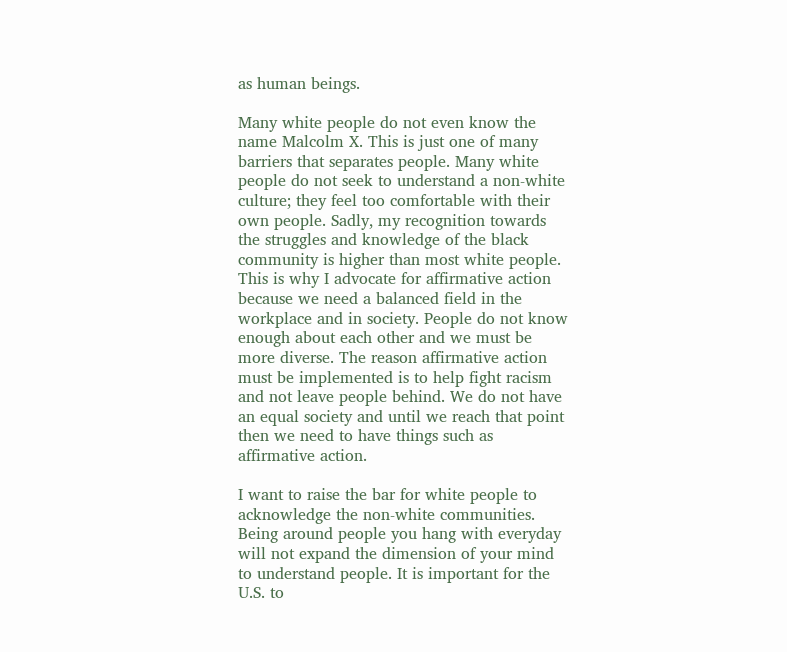as human beings.

Many white people do not even know the name Malcolm X. This is just one of many barriers that separates people. Many white people do not seek to understand a non-white culture; they feel too comfortable with their own people. Sadly, my recognition towards the struggles and knowledge of the black community is higher than most white people. This is why I advocate for affirmative action because we need a balanced field in the workplace and in society. People do not know enough about each other and we must be more diverse. The reason affirmative action must be implemented is to help fight racism and not leave people behind. We do not have an equal society and until we reach that point then we need to have things such as affirmative action.

I want to raise the bar for white people to acknowledge the non-white communities. Being around people you hang with everyday will not expand the dimension of your mind to understand people. It is important for the U.S. to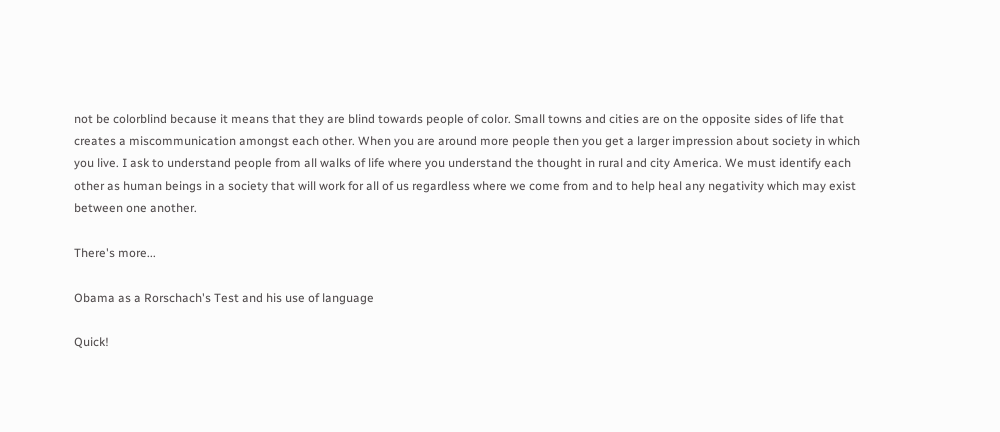not be colorblind because it means that they are blind towards people of color. Small towns and cities are on the opposite sides of life that creates a miscommunication amongst each other. When you are around more people then you get a larger impression about society in which you live. I ask to understand people from all walks of life where you understand the thought in rural and city America. We must identify each other as human beings in a society that will work for all of us regardless where we come from and to help heal any negativity which may exist between one another.

There's more...

Obama as a Rorschach's Test and his use of language

Quick!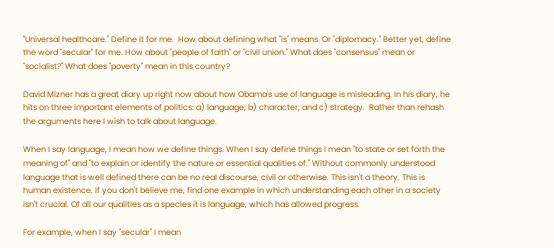"Universal healthcare." Define it for me.  How about defining what "is" means. Or "diplomacy." Better yet, define the word "secular" for me. How about "people of faith" or "civil union." What does "consensus" mean or "socialist?" What does "poverty" mean in this country?

David Mizner has a great diary up right now about how Obama's use of language is misleading. In his diary, he hits on three important elements of politics: a) language; b) character; and c) strategy.  Rather than rehash the arguments here I wish to talk about language.

When I say language, I mean how we define things. When I say define things I mean "to state or set forth the meaning of" and "to explain or identify the nature or essential qualities of." Without commonly understood language that is well defined there can be no real discourse, civil or otherwise. This isn't a theory. This is human existence. If you don't believe me, find one example in which understanding each other in a society isn't crucial. Of all our qualities as a species it is language, which has allowed progress.

For example, when I say "secular" I mean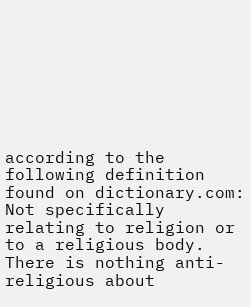according to the following definition found on dictionary.com: Not specifically relating to religion or to a religious body. There is nothing anti-religious about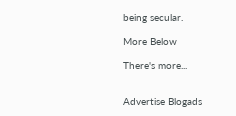being secular.

More Below

There's more...


Advertise Blogads